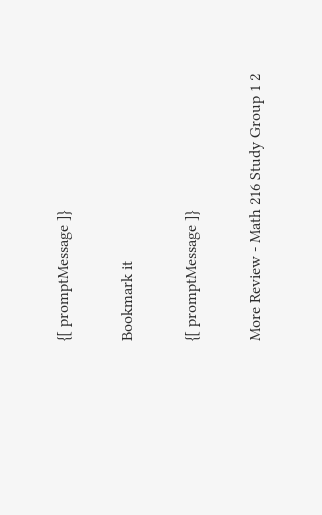{[ promptMessage ]}

Bookmark it

{[ promptMessage ]}

More Review - Math 216 Study Group 1 2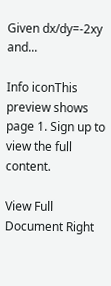Given dx/dy=-2xy and...

Info iconThis preview shows page 1. Sign up to view the full content.

View Full Document Right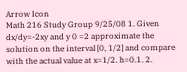Arrow Icon
Math 216 Study Group 9/25/08 1. Given dx/dy=-2xy and y 0 =2 approximate the solution on the interval [0, 1/2] and compare with the actual value at x=1/2. h=0.1. 2.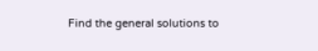Find the general solutions to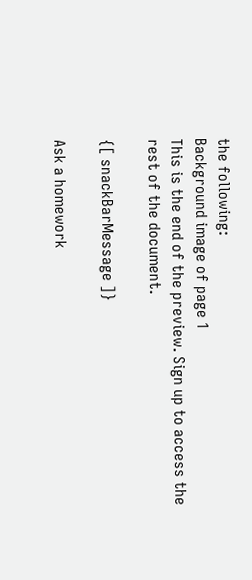the following:
Background image of page 1
This is the end of the preview. Sign up to access the rest of the document.

{[ snackBarMessage ]}

Ask a homework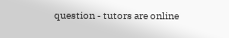question - tutors are online